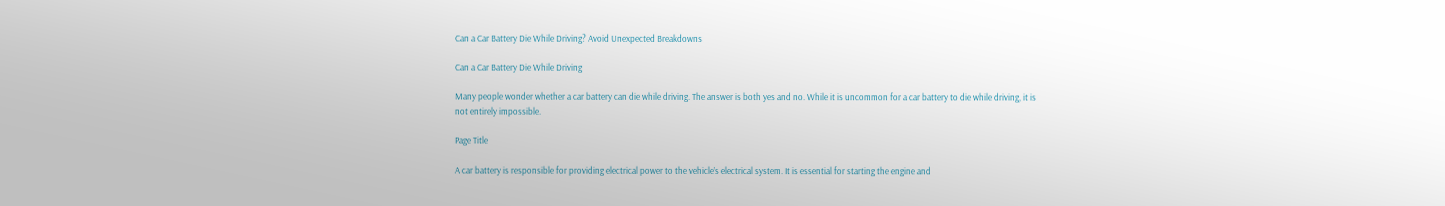Can a Car Battery Die While Driving? Avoid Unexpected Breakdowns

Can a Car Battery Die While Driving

Many people wonder whether a car battery can die while driving. The answer is both yes and no. While it is uncommon for a car battery to die while driving, it is not entirely impossible.

Page Title

A car battery is responsible for providing electrical power to the vehicle’s electrical system. It is essential for starting the engine and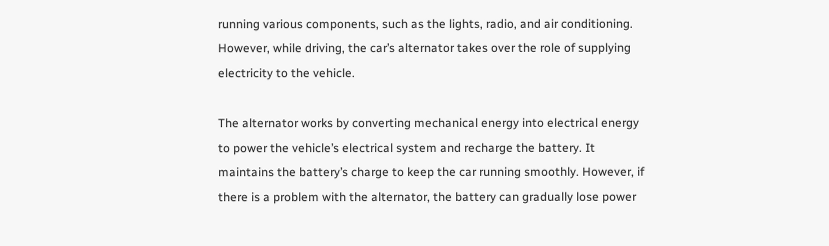running various components, such as the lights, radio, and air conditioning. However, while driving, the car’s alternator takes over the role of supplying electricity to the vehicle.

The alternator works by converting mechanical energy into electrical energy to power the vehicle’s electrical system and recharge the battery. It maintains the battery’s charge to keep the car running smoothly. However, if there is a problem with the alternator, the battery can gradually lose power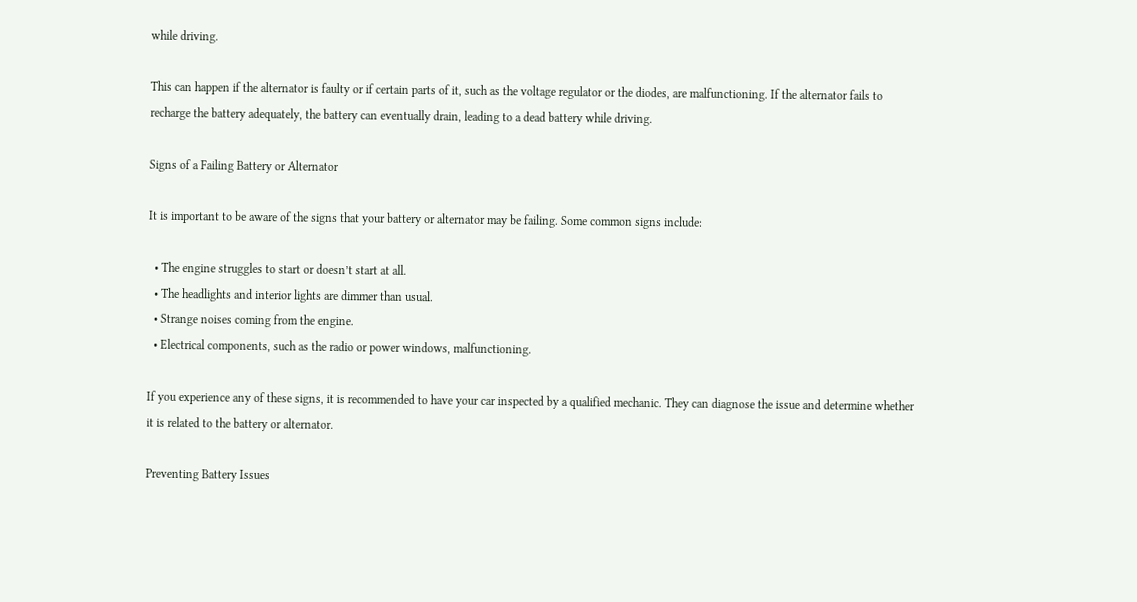while driving.

This can happen if the alternator is faulty or if certain parts of it, such as the voltage regulator or the diodes, are malfunctioning. If the alternator fails to recharge the battery adequately, the battery can eventually drain, leading to a dead battery while driving.

Signs of a Failing Battery or Alternator

It is important to be aware of the signs that your battery or alternator may be failing. Some common signs include:

  • The engine struggles to start or doesn’t start at all.
  • The headlights and interior lights are dimmer than usual.
  • Strange noises coming from the engine.
  • Electrical components, such as the radio or power windows, malfunctioning.

If you experience any of these signs, it is recommended to have your car inspected by a qualified mechanic. They can diagnose the issue and determine whether it is related to the battery or alternator.

Preventing Battery Issues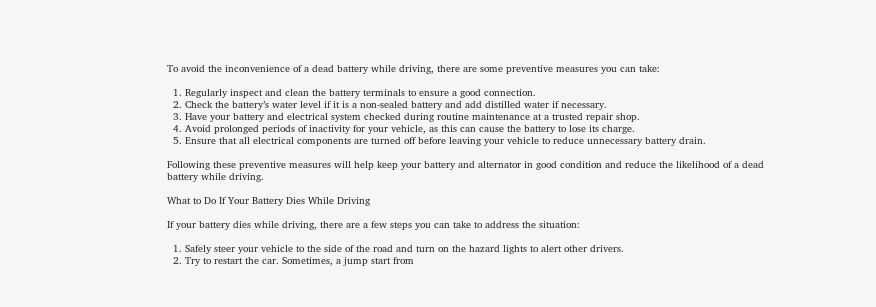To avoid the inconvenience of a dead battery while driving, there are some preventive measures you can take:

  1. Regularly inspect and clean the battery terminals to ensure a good connection.
  2. Check the battery’s water level if it is a non-sealed battery and add distilled water if necessary.
  3. Have your battery and electrical system checked during routine maintenance at a trusted repair shop.
  4. Avoid prolonged periods of inactivity for your vehicle, as this can cause the battery to lose its charge.
  5. Ensure that all electrical components are turned off before leaving your vehicle to reduce unnecessary battery drain.

Following these preventive measures will help keep your battery and alternator in good condition and reduce the likelihood of a dead battery while driving.

What to Do If Your Battery Dies While Driving

If your battery dies while driving, there are a few steps you can take to address the situation:

  1. Safely steer your vehicle to the side of the road and turn on the hazard lights to alert other drivers.
  2. Try to restart the car. Sometimes, a jump start from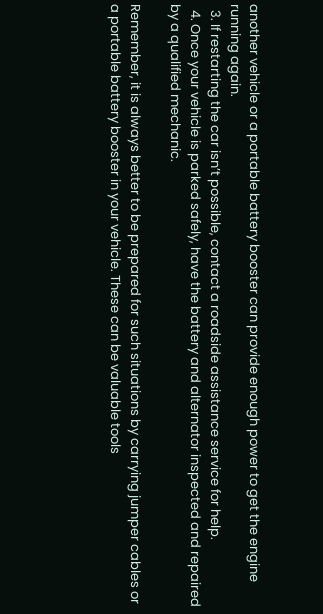another vehicle or a portable battery booster can provide enough power to get the engine running again.
  3. If restarting the car isn’t possible, contact a roadside assistance service for help.
  4. Once your vehicle is parked safely, have the battery and alternator inspected and repaired by a qualified mechanic.

Remember, it is always better to be prepared for such situations by carrying jumper cables or a portable battery booster in your vehicle. These can be valuable tools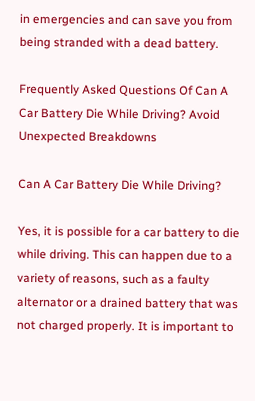in emergencies and can save you from being stranded with a dead battery.

Frequently Asked Questions Of Can A Car Battery Die While Driving? Avoid Unexpected Breakdowns

Can A Car Battery Die While Driving?

Yes, it is possible for a car battery to die while driving. This can happen due to a variety of reasons, such as a faulty alternator or a drained battery that was not charged properly. It is important to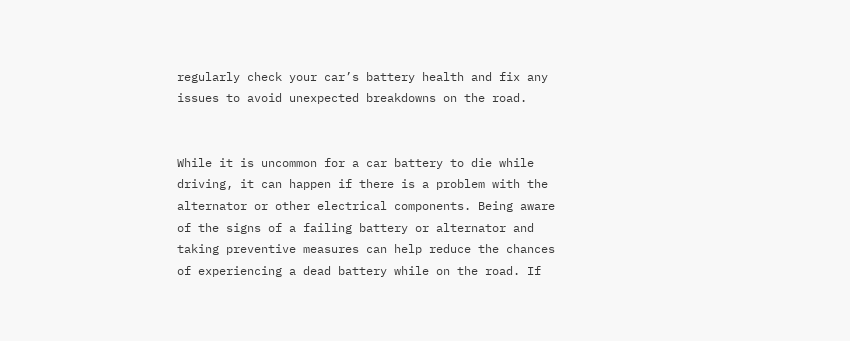regularly check your car’s battery health and fix any issues to avoid unexpected breakdowns on the road.


While it is uncommon for a car battery to die while driving, it can happen if there is a problem with the alternator or other electrical components. Being aware of the signs of a failing battery or alternator and taking preventive measures can help reduce the chances of experiencing a dead battery while on the road. If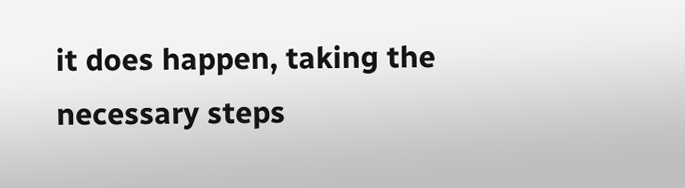it does happen, taking the necessary steps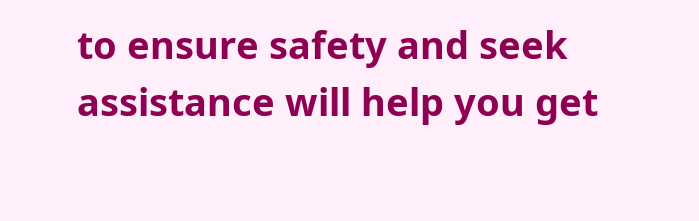to ensure safety and seek assistance will help you get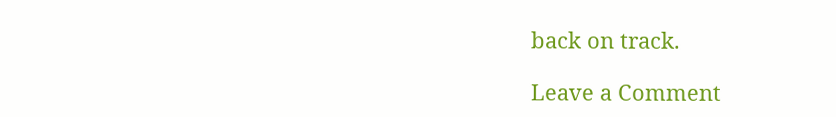back on track.

Leave a Comment